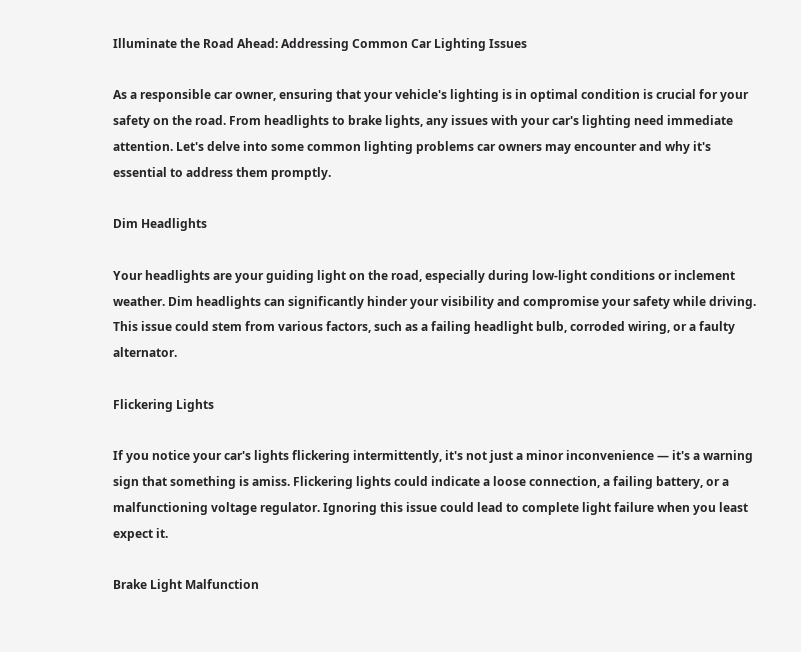Illuminate the Road Ahead: Addressing Common Car Lighting Issues

As a responsible car owner, ensuring that your vehicle's lighting is in optimal condition is crucial for your safety on the road. From headlights to brake lights, any issues with your car's lighting need immediate attention. Let's delve into some common lighting problems car owners may encounter and why it's essential to address them promptly.

Dim Headlights

Your headlights are your guiding light on the road, especially during low-light conditions or inclement weather. Dim headlights can significantly hinder your visibility and compromise your safety while driving. This issue could stem from various factors, such as a failing headlight bulb, corroded wiring, or a faulty alternator.

Flickering Lights

If you notice your car's lights flickering intermittently, it's not just a minor inconvenience — it's a warning sign that something is amiss. Flickering lights could indicate a loose connection, a failing battery, or a malfunctioning voltage regulator. Ignoring this issue could lead to complete light failure when you least expect it.

Brake Light Malfunction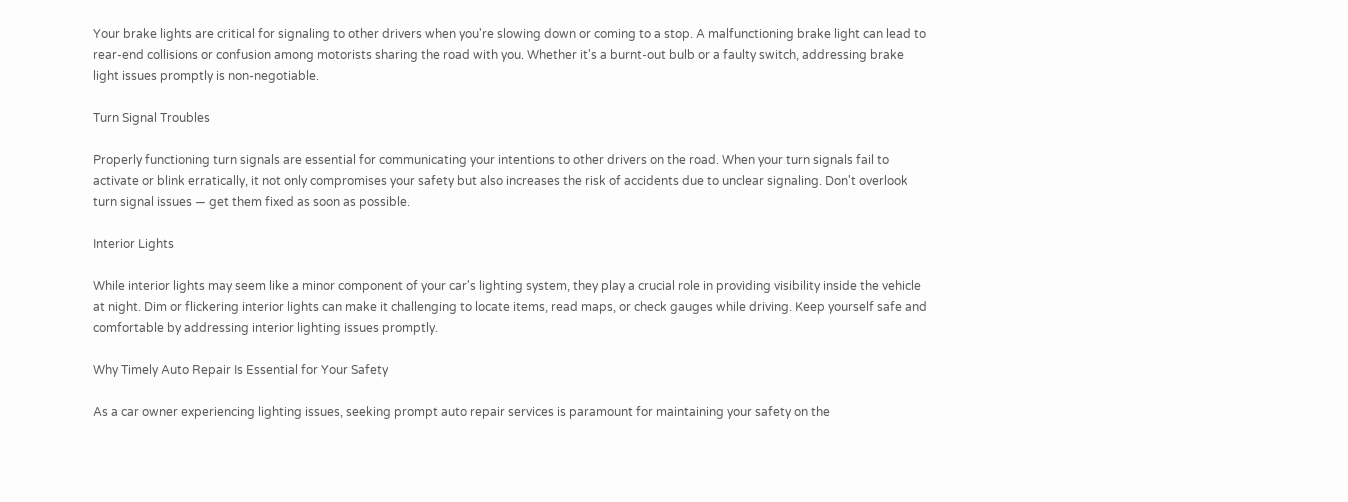Your brake lights are critical for signaling to other drivers when you're slowing down or coming to a stop. A malfunctioning brake light can lead to rear-end collisions or confusion among motorists sharing the road with you. Whether it's a burnt-out bulb or a faulty switch, addressing brake light issues promptly is non-negotiable.

Turn Signal Troubles

Properly functioning turn signals are essential for communicating your intentions to other drivers on the road. When your turn signals fail to activate or blink erratically, it not only compromises your safety but also increases the risk of accidents due to unclear signaling. Don't overlook turn signal issues — get them fixed as soon as possible.

Interior Lights

While interior lights may seem like a minor component of your car's lighting system, they play a crucial role in providing visibility inside the vehicle at night. Dim or flickering interior lights can make it challenging to locate items, read maps, or check gauges while driving. Keep yourself safe and comfortable by addressing interior lighting issues promptly.

Why Timely Auto Repair Is Essential for Your Safety

As a car owner experiencing lighting issues, seeking prompt auto repair services is paramount for maintaining your safety on the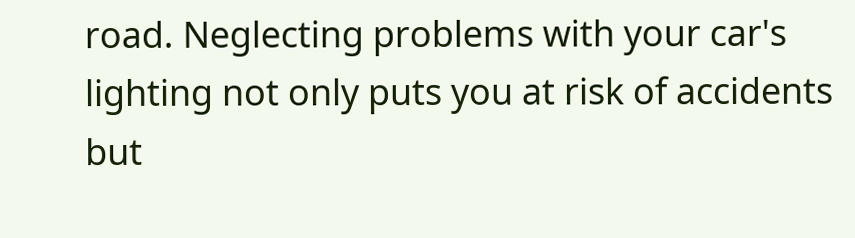road. Neglecting problems with your car's lighting not only puts you at risk of accidents but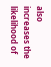also increases the likelihood of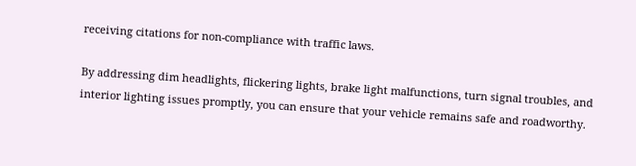receiving citations for non-compliance with traffic laws.

By addressing dim headlights, flickering lights, brake light malfunctions, turn signal troubles, and interior lighting issues promptly, you can ensure that your vehicle remains safe and roadworthy.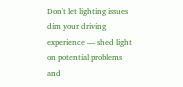Don't let lighting issues dim your driving experience — shed light on potential problems and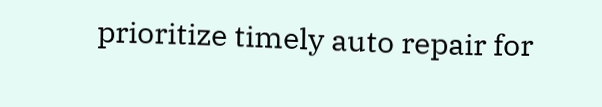prioritize timely auto repair for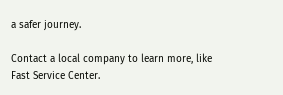a safer journey.

Contact a local company to learn more, like Fast Service Center.